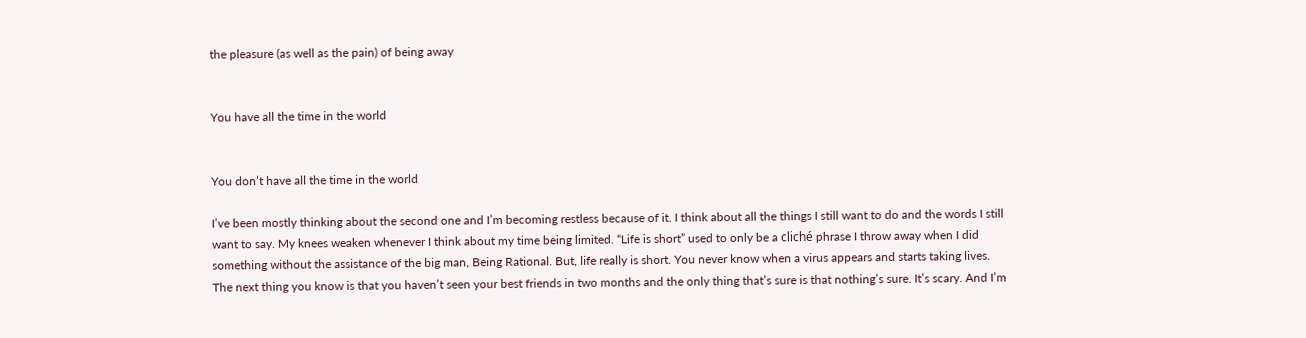the pleasure (as well as the pain) of being away


You have all the time in the world


You don’t have all the time in the world

I’ve been mostly thinking about the second one and I’m becoming restless because of it. I think about all the things I still want to do and the words I still want to say. My knees weaken whenever I think about my time being limited. “Life is short” used to only be a cliché phrase I throw away when I did something without the assistance of the big man, Being Rational. But, life really is short. You never know when a virus appears and starts taking lives. The next thing you know is that you haven’t seen your best friends in two months and the only thing that’s sure is that nothing’s sure. It’s scary. And I’m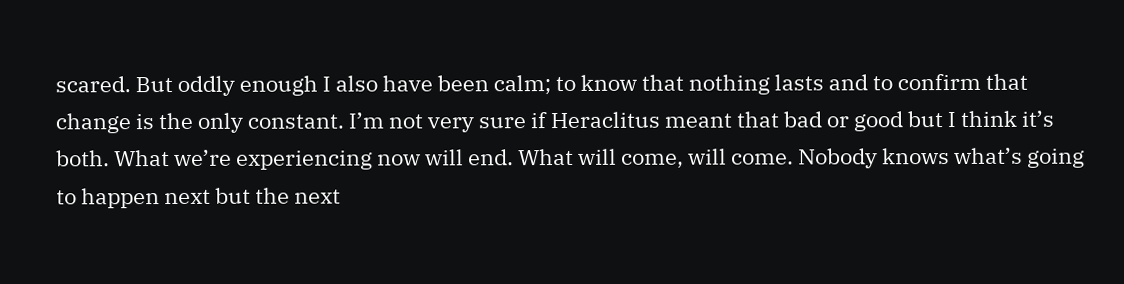scared. But oddly enough I also have been calm; to know that nothing lasts and to confirm that change is the only constant. I’m not very sure if Heraclitus meant that bad or good but I think it’s both. What we’re experiencing now will end. What will come, will come. Nobody knows what’s going to happen next but the next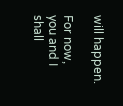will happen.

For now, you and I shall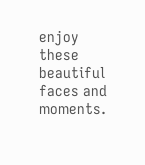enjoy these beautiful faces and moments.